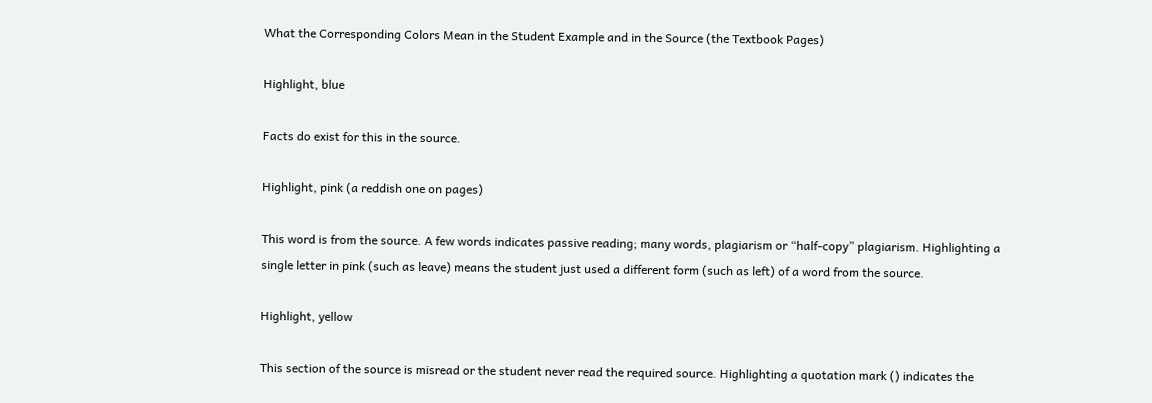What the Corresponding Colors Mean in the Student Example and in the Source (the Textbook Pages)

Highlight, blue

Facts do exist for this in the source.

Highlight, pink (a reddish one on pages)

This word is from the source. A few words indicates passive reading; many words, plagiarism or “half-copy” plagiarism. Highlighting a single letter in pink (such as leave) means the student just used a different form (such as left) of a word from the source.

Highlight, yellow

This section of the source is misread or the student never read the required source. Highlighting a quotation mark () indicates the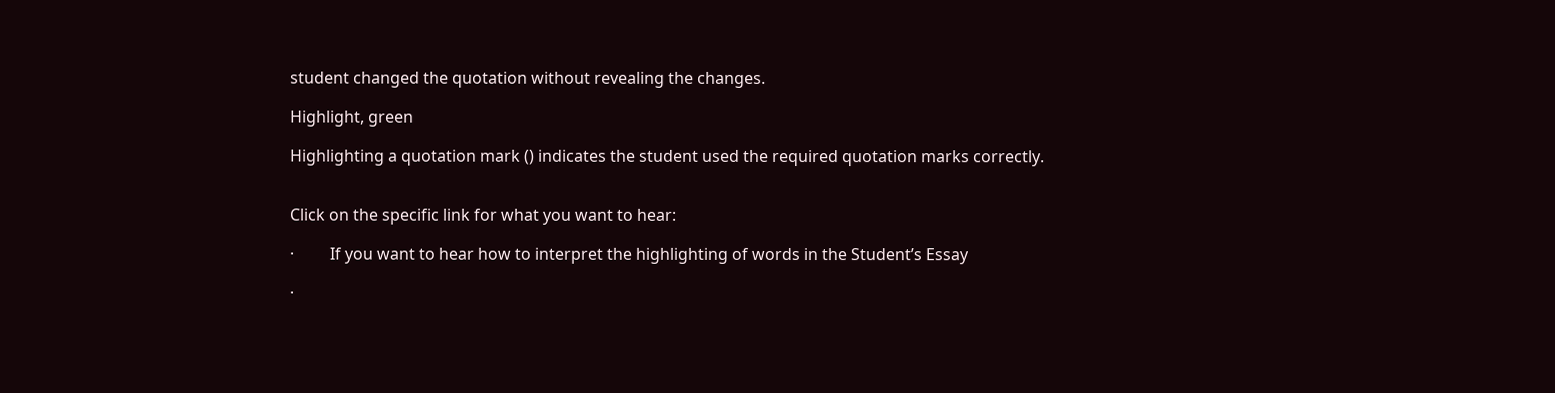student changed the quotation without revealing the changes.

Highlight, green

Highlighting a quotation mark () indicates the student used the required quotation marks correctly.


Click on the specific link for what you want to hear:

·         If you want to hear how to interpret the highlighting of words in the Student’s Essay

·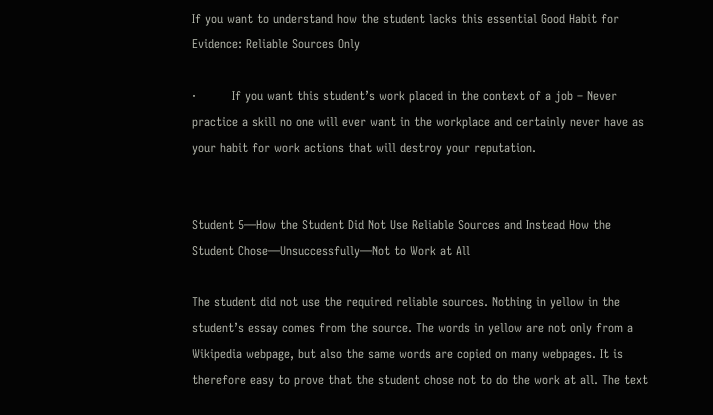If you want to understand how the student lacks this essential Good Habit for Evidence: Reliable Sources Only

·         If you want this student’s work placed in the context of a job – Never practice a skill no one will ever want in the workplace and certainly never have as your habit for work actions that will destroy your reputation.


Student 5—How the Student Did Not Use Reliable Sources and Instead How the Student Chose—Unsuccessfully—Not to Work at All

The student did not use the required reliable sources. Nothing in yellow in the student’s essay comes from the source. The words in yellow are not only from a Wikipedia webpage, but also the same words are copied on many webpages. It is therefore easy to prove that the student chose not to do the work at all. The text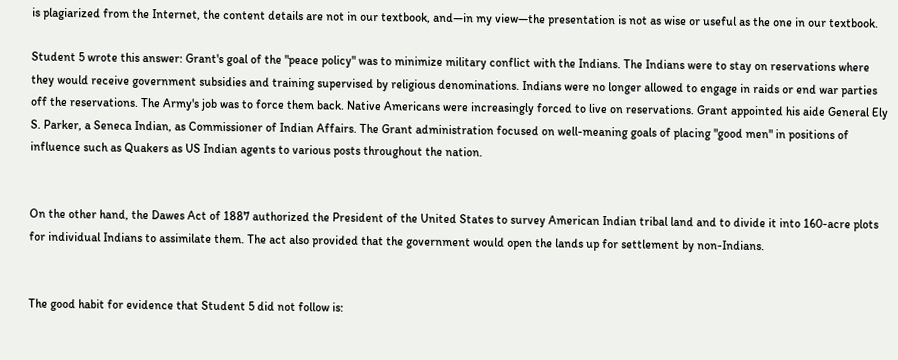is plagiarized from the Internet, the content details are not in our textbook, and—in my view—the presentation is not as wise or useful as the one in our textbook.

Student 5 wrote this answer: Grant's goal of the "peace policy" was to minimize military conflict with the Indians. The Indians were to stay on reservations where they would receive government subsidies and training supervised by religious denominations. Indians were no longer allowed to engage in raids or end war parties off the reservations. The Army's job was to force them back. Native Americans were increasingly forced to live on reservations. Grant appointed his aide General Ely S. Parker, a Seneca Indian, as Commissioner of Indian Affairs. The Grant administration focused on well-meaning goals of placing "good men" in positions of influence such as Quakers as US Indian agents to various posts throughout the nation.


On the other hand, the Dawes Act of 1887 authorized the President of the United States to survey American Indian tribal land and to divide it into 160-acre plots for individual Indians to assimilate them. The act also provided that the government would open the lands up for settlement by non-Indians.


The good habit for evidence that Student 5 did not follow is: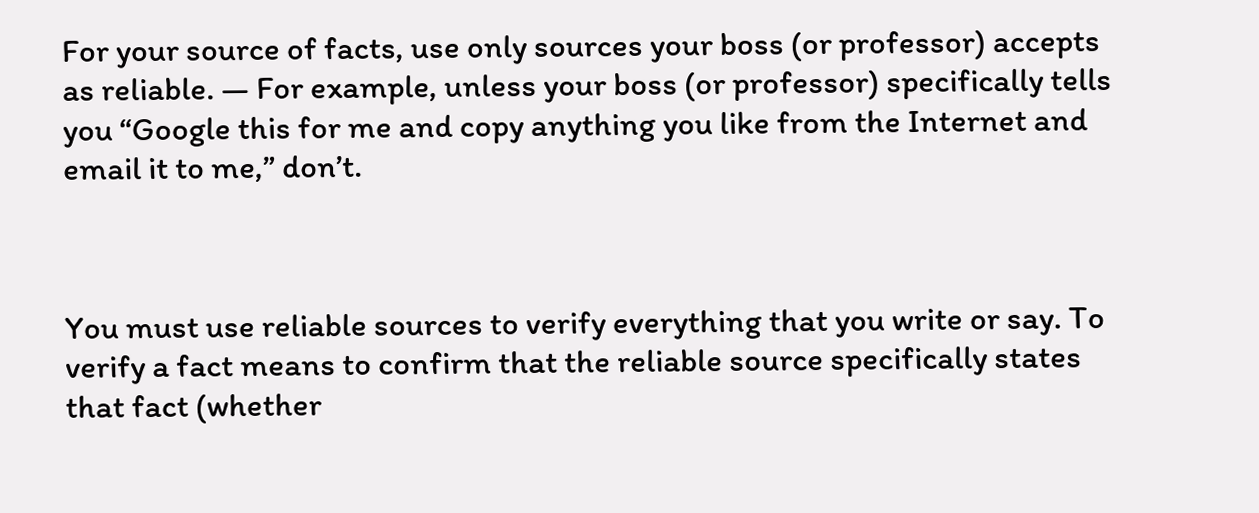For your source of facts, use only sources your boss (or professor) accepts as reliable. — For example, unless your boss (or professor) specifically tells you “Google this for me and copy anything you like from the Internet and email it to me,” don’t.



You must use reliable sources to verify everything that you write or say. To verify a fact means to confirm that the reliable source specifically states that fact (whether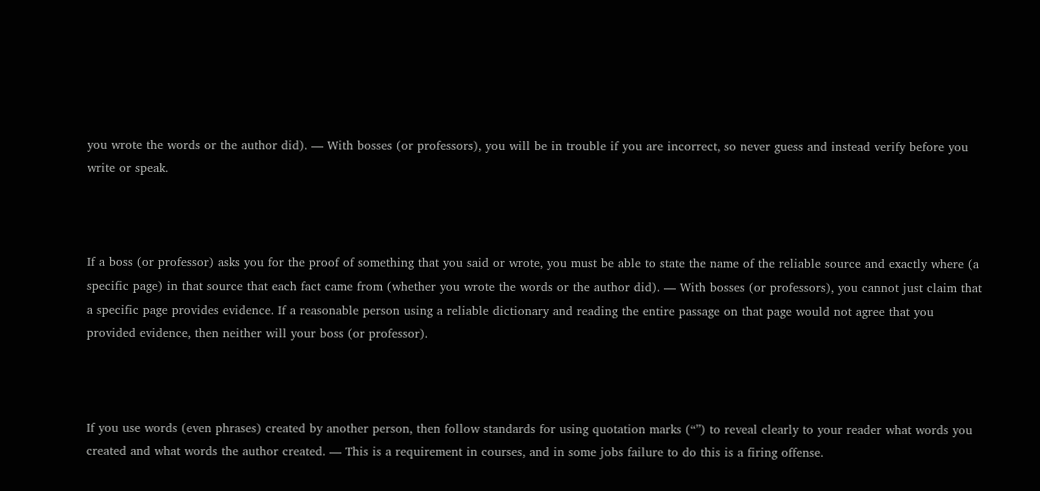you wrote the words or the author did). — With bosses (or professors), you will be in trouble if you are incorrect, so never guess and instead verify before you write or speak.



If a boss (or professor) asks you for the proof of something that you said or wrote, you must be able to state the name of the reliable source and exactly where (a specific page) in that source that each fact came from (whether you wrote the words or the author did). — With bosses (or professors), you cannot just claim that a specific page provides evidence. If a reasonable person using a reliable dictionary and reading the entire passage on that page would not agree that you provided evidence, then neither will your boss (or professor).



If you use words (even phrases) created by another person, then follow standards for using quotation marks (“”) to reveal clearly to your reader what words you created and what words the author created. — This is a requirement in courses, and in some jobs failure to do this is a firing offense.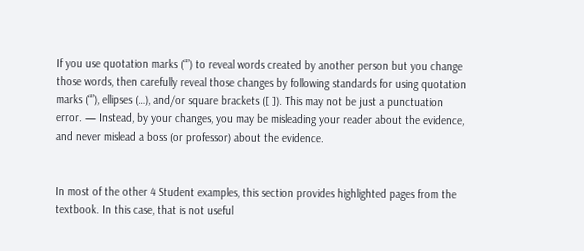If you use quotation marks (“”) to reveal words created by another person but you change those words, then carefully reveal those changes by following standards for using quotation marks (“”), ellipses (…), and/or square brackets ([ ]). This may not be just a punctuation error. — Instead, by your changes, you may be misleading your reader about the evidence, and never mislead a boss (or professor) about the evidence.


In most of the other 4 Student examples, this section provides highlighted pages from the textbook. In this case, that is not useful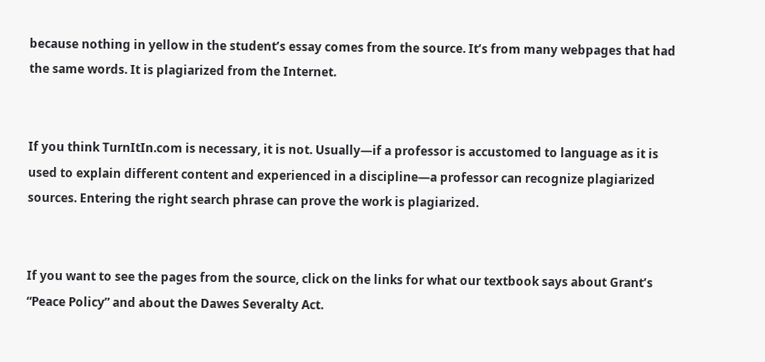because nothing in yellow in the student’s essay comes from the source. It’s from many webpages that had the same words. It is plagiarized from the Internet.


If you think TurnItIn.com is necessary, it is not. Usually—if a professor is accustomed to language as it is used to explain different content and experienced in a discipline—a professor can recognize plagiarized sources. Entering the right search phrase can prove the work is plagiarized.


If you want to see the pages from the source, click on the links for what our textbook says about Grant’s “Peace Policy” and about the Dawes Severalty Act.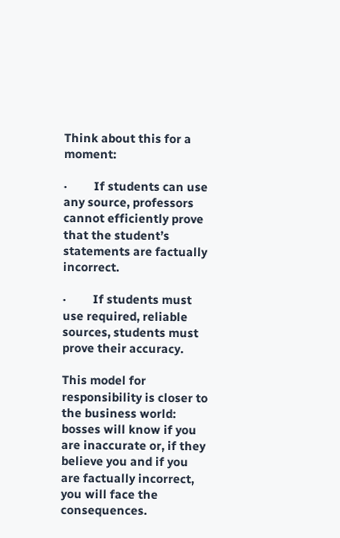Think about this for a moment:

·         If students can use any source, professors cannot efficiently prove that the student’s statements are factually incorrect.

·         If students must use required, reliable sources, students must prove their accuracy.

This model for responsibility is closer to the business world: bosses will know if you are inaccurate or, if they believe you and if you are factually incorrect, you will face the consequences.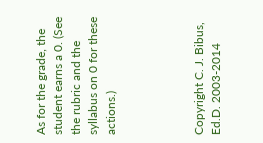As for the grade, the student earns a 0. (See the rubric and the syllabus on 0 for these actions.)




Copyright C. J. Bibus, Ed.D. 2003-2014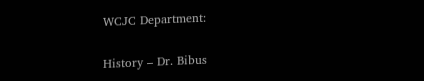WCJC Department:

History – Dr. Bibus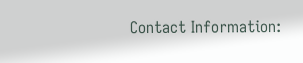Contact Information: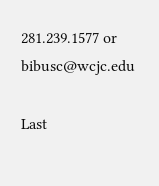281.239.1577 or bibusc@wcjc.edu

Last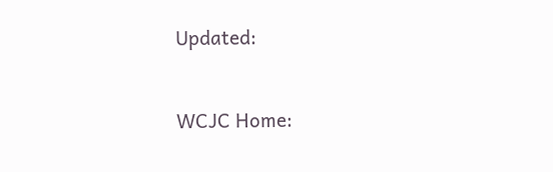Updated:


WCJC Home: